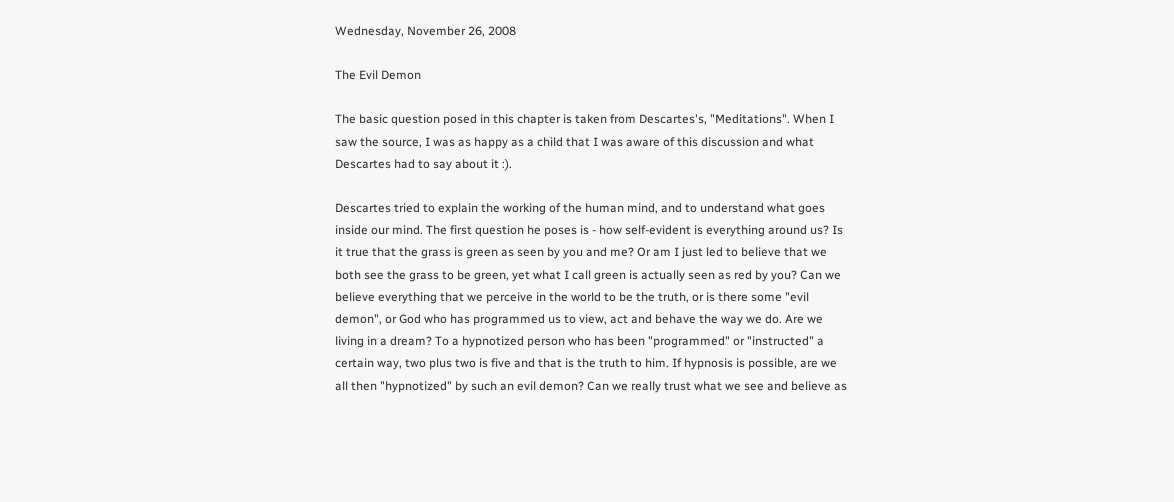Wednesday, November 26, 2008

The Evil Demon

The basic question posed in this chapter is taken from Descartes's, "Meditations". When I saw the source, I was as happy as a child that I was aware of this discussion and what Descartes had to say about it :).

Descartes tried to explain the working of the human mind, and to understand what goes inside our mind. The first question he poses is - how self-evident is everything around us? Is it true that the grass is green as seen by you and me? Or am I just led to believe that we both see the grass to be green, yet what I call green is actually seen as red by you? Can we believe everything that we perceive in the world to be the truth, or is there some "evil demon", or God who has programmed us to view, act and behave the way we do. Are we living in a dream? To a hypnotized person who has been "programmed" or "instructed" a certain way, two plus two is five and that is the truth to him. If hypnosis is possible, are we all then "hypnotized" by such an evil demon? Can we really trust what we see and believe as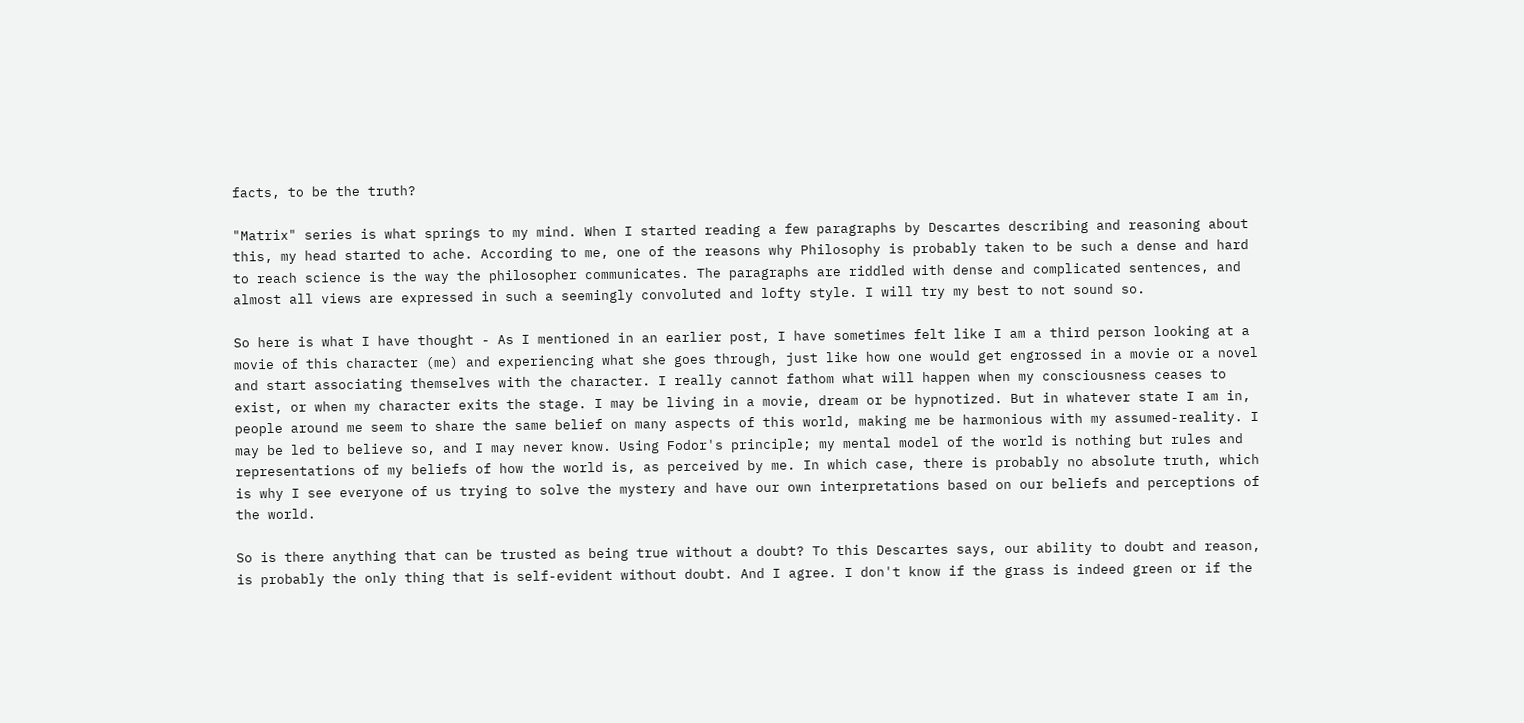facts, to be the truth?

"Matrix" series is what springs to my mind. When I started reading a few paragraphs by Descartes describing and reasoning about this, my head started to ache. According to me, one of the reasons why Philosophy is probably taken to be such a dense and hard to reach science is the way the philosopher communicates. The paragraphs are riddled with dense and complicated sentences, and almost all views are expressed in such a seemingly convoluted and lofty style. I will try my best to not sound so.

So here is what I have thought - As I mentioned in an earlier post, I have sometimes felt like I am a third person looking at a movie of this character (me) and experiencing what she goes through, just like how one would get engrossed in a movie or a novel and start associating themselves with the character. I really cannot fathom what will happen when my consciousness ceases to exist, or when my character exits the stage. I may be living in a movie, dream or be hypnotized. But in whatever state I am in, people around me seem to share the same belief on many aspects of this world, making me be harmonious with my assumed-reality. I may be led to believe so, and I may never know. Using Fodor's principle; my mental model of the world is nothing but rules and representations of my beliefs of how the world is, as perceived by me. In which case, there is probably no absolute truth, which is why I see everyone of us trying to solve the mystery and have our own interpretations based on our beliefs and perceptions of the world.

So is there anything that can be trusted as being true without a doubt? To this Descartes says, our ability to doubt and reason, is probably the only thing that is self-evident without doubt. And I agree. I don't know if the grass is indeed green or if the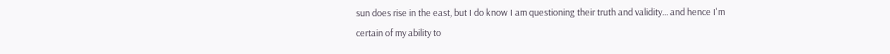sun does rise in the east, but I do know I am questioning their truth and validity... and hence I'm certain of my ability to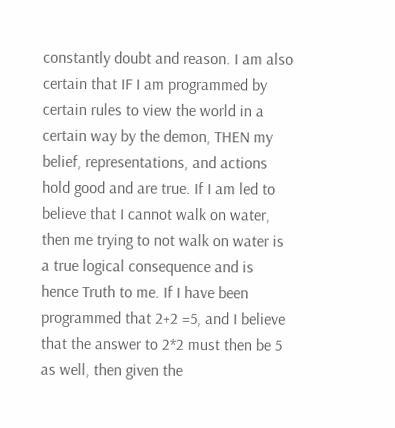constantly doubt and reason. I am also certain that IF I am programmed by certain rules to view the world in a certain way by the demon, THEN my belief, representations, and actions hold good and are true. If I am led to believe that I cannot walk on water, then me trying to not walk on water is a true logical consequence and is hence Truth to me. If I have been programmed that 2+2 =5, and I believe that the answer to 2*2 must then be 5 as well, then given the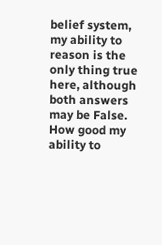belief system, my ability to reason is the only thing true here, although both answers may be False. How good my ability to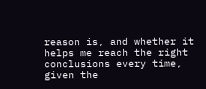reason is, and whether it helps me reach the right conclusions every time, given the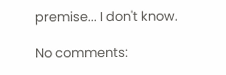premise... I don't know.

No comments: